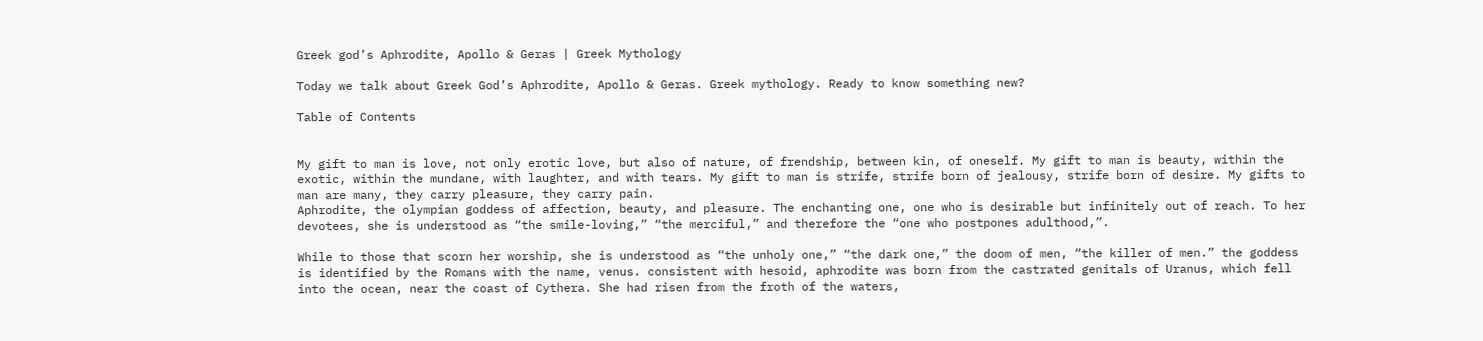Greek god’s Aphrodite, Apollo & Geras | Greek Mythology

Today we talk about Greek God’s Aphrodite, Apollo & Geras. Greek mythology. Ready to know something new?

Table of Contents


My gift to man is love, not only erotic love, but also of nature, of frendship, between kin, of oneself. My gift to man is beauty, within the exotic, within the mundane, with laughter, and with tears. My gift to man is strife, strife born of jealousy, strife born of desire. My gifts to man are many, they carry pleasure, they carry pain.
Aphrodite, the olympian goddess of affection, beauty, and pleasure. The enchanting one, one who is desirable but infinitely out of reach. To her devotees, she is understood as “the smile-loving,” “the merciful,” and therefore the “one who postpones adulthood,”.

While to those that scorn her worship, she is understood as “the unholy one,” “the dark one,” the doom of men, “the killer of men.” the goddess is identified by the Romans with the name, venus. consistent with hesoid, aphrodite was born from the castrated genitals of Uranus, which fell into the ocean, near the coast of Cythera. She had risen from the froth of the waters,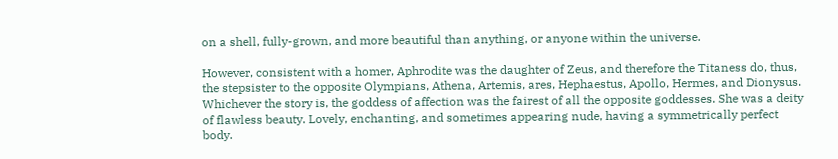on a shell, fully-grown, and more beautiful than anything, or anyone within the universe.

However, consistent with a homer, Aphrodite was the daughter of Zeus, and therefore the Titaness do, thus, the stepsister to the opposite Olympians, Athena, Artemis, ares, Hephaestus, Apollo, Hermes, and Dionysus. Whichever the story is, the goddess of affection was the fairest of all the opposite goddesses. She was a deity of flawless beauty. Lovely, enchanting, and sometimes appearing nude, having a symmetrically perfect body.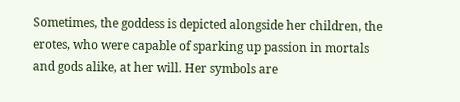Sometimes, the goddess is depicted alongside her children, the erotes, who were capable of sparking up passion in mortals and gods alike, at her will. Her symbols are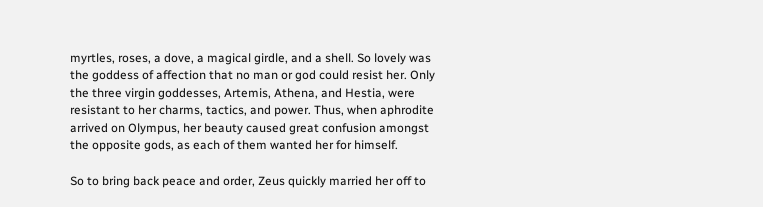myrtles, roses, a dove, a magical girdle, and a shell. So lovely was the goddess of affection that no man or god could resist her. Only the three virgin goddesses, Artemis, Athena, and Hestia, were resistant to her charms, tactics, and power. Thus, when aphrodite arrived on Olympus, her beauty caused great confusion amongst the opposite gods, as each of them wanted her for himself.

So to bring back peace and order, Zeus quickly married her off to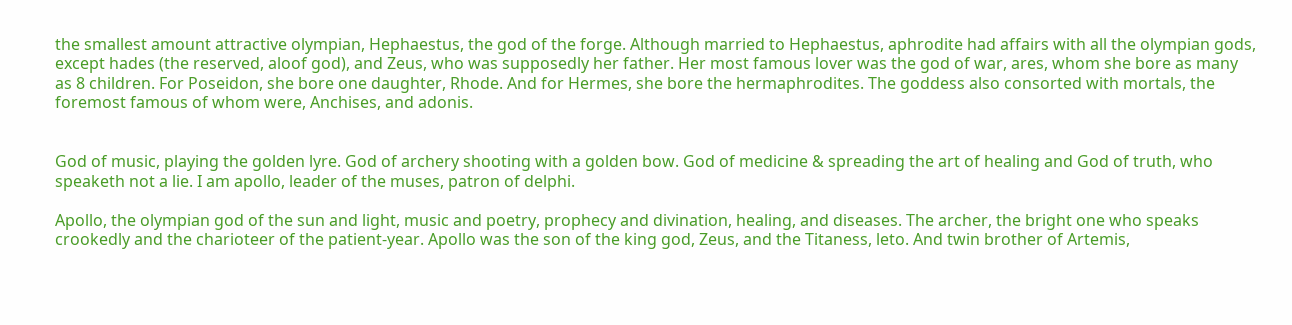the smallest amount attractive olympian, Hephaestus, the god of the forge. Although married to Hephaestus, aphrodite had affairs with all the olympian gods, except hades (the reserved, aloof god), and Zeus, who was supposedly her father. Her most famous lover was the god of war, ares, whom she bore as many as 8 children. For Poseidon, she bore one daughter, Rhode. And for Hermes, she bore the hermaphrodites. The goddess also consorted with mortals, the foremost famous of whom were, Anchises, and adonis.


God of music, playing the golden lyre. God of archery shooting with a golden bow. God of medicine & spreading the art of healing and God of truth, who speaketh not a lie. I am apollo, leader of the muses, patron of delphi.

Apollo, the olympian god of the sun and light, music and poetry, prophecy and divination, healing, and diseases. The archer, the bright one who speaks crookedly and the charioteer of the patient-year. Apollo was the son of the king god, Zeus, and the Titaness, leto. And twin brother of Artemis,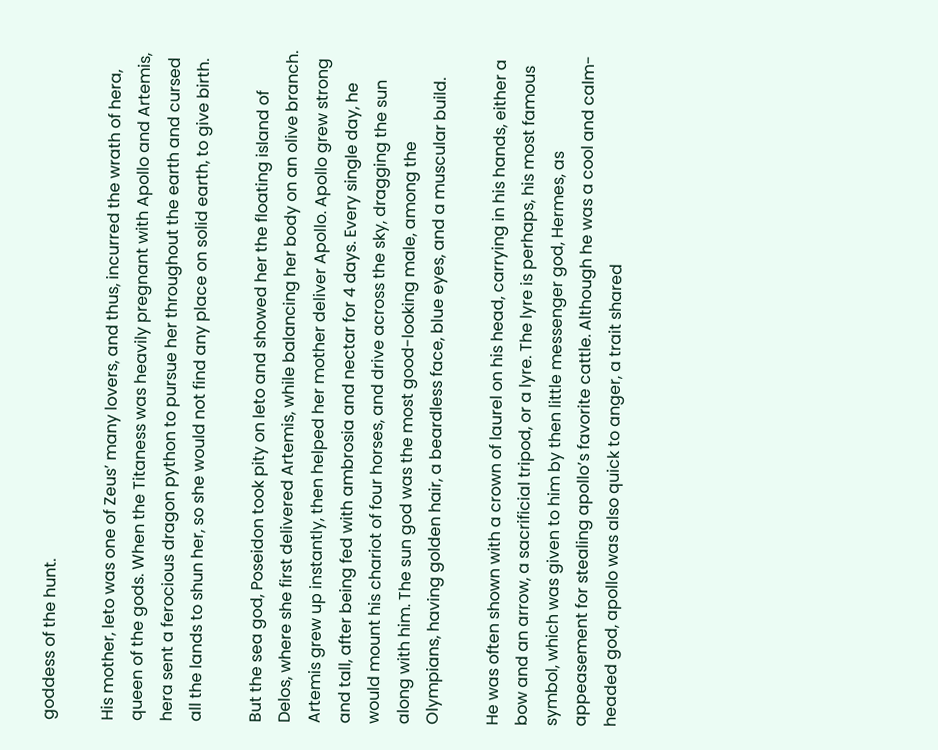goddess of the hunt.

His mother, leto was one of Zeus’ many lovers, and thus, incurred the wrath of hera, queen of the gods. When the Titaness was heavily pregnant with Apollo and Artemis, hera sent a ferocious dragon python to pursue her throughout the earth and cursed all the lands to shun her, so she would not find any place on solid earth, to give birth.

But the sea god, Poseidon took pity on leto and showed her the floating island of Delos, where she first delivered Artemis, while balancing her body on an olive branch. Artemis grew up instantly, then helped her mother deliver Apollo. Apollo grew strong and tall, after being fed with ambrosia and nectar for 4 days. Every single day, he would mount his chariot of four horses, and drive across the sky, dragging the sun along with him. The sun god was the most good-looking male, among the Olympians, having golden hair, a beardless face, blue eyes, and a muscular build.

He was often shown with a crown of laurel on his head, carrying in his hands, either a bow and an arrow, a sacrificial tripod, or a lyre. The lyre is perhaps, his most famous symbol, which was given to him by then little messenger god, Hermes, as appeasement for stealing apollo’s favorite cattle. Although he was a cool and calm-headed god, apollo was also quick to anger, a trait shared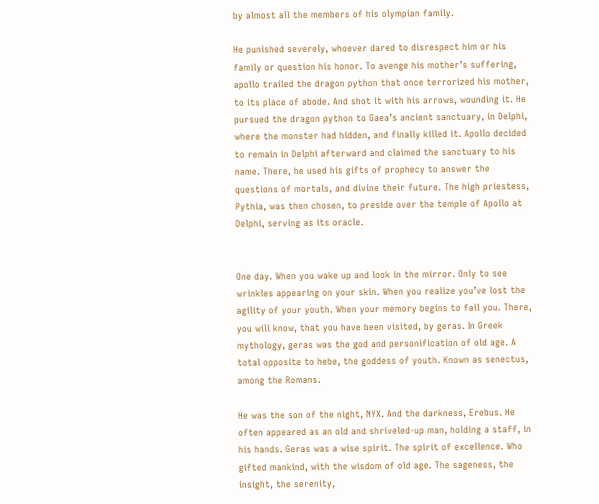by almost all the members of his olympian family.

He punished severely, whoever dared to disrespect him or his family or question his honor. To avenge his mother’s suffering, apollo trailed the dragon python that once terrorized his mother, to its place of abode. And shot it with his arrows, wounding it. He pursued the dragon python to Gaea’s ancient sanctuary, in Delphi, where the monster had hidden, and finally killed it. Apollo decided to remain in Delphi afterward and claimed the sanctuary to his name. There, he used his gifts of prophecy to answer the questions of mortals, and divine their future. The high priestess, Pythia, was then chosen, to preside over the temple of Apollo at Delphi, serving as its oracle.


One day. When you wake up and look in the mirror. Only to see wrinkles appearing on your skin. When you realize you’ve lost the agility of your youth. When your memory begins to fail you. There, you will know, that you have been visited, by geras. In Greek mythology, geras was the god and personification of old age. A total opposite to hebe, the goddess of youth. Known as senectus, among the Romans.

He was the son of the night, NYX. And the darkness, Erebus. He often appeared as an old and shriveled-up man, holding a staff, in his hands. Geras was a wise spirit. The spirit of excellence. Who gifted mankind, with the wisdom of old age. The sageness, the insight, the serenity,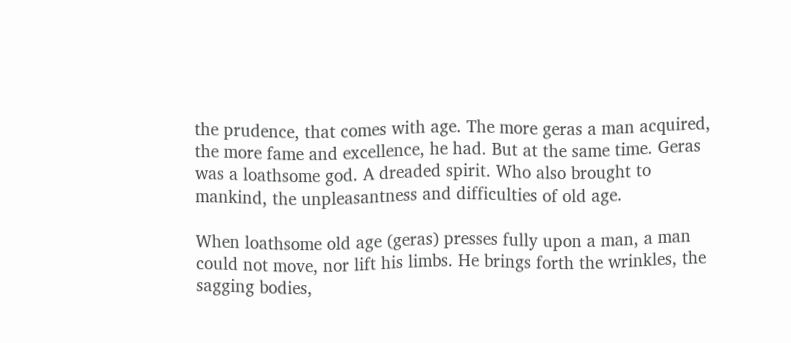the prudence, that comes with age. The more geras a man acquired, the more fame and excellence, he had. But at the same time. Geras was a loathsome god. A dreaded spirit. Who also brought to mankind, the unpleasantness and difficulties of old age.

When loathsome old age (geras) presses fully upon a man, a man could not move, nor lift his limbs. He brings forth the wrinkles, the sagging bodies,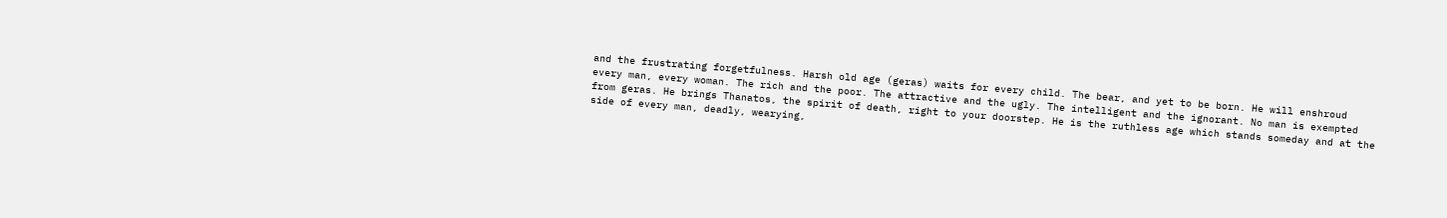and the frustrating forgetfulness. Harsh old age (geras) waits for every child. The bear, and yet to be born. He will enshroud every man, every woman. The rich and the poor. The attractive and the ugly. The intelligent and the ignorant. No man is exempted from geras. He brings Thanatos, the spirit of death, right to your doorstep. He is the ruthless age which stands someday and at the side of every man, deadly, wearying,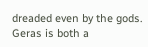dreaded even by the gods. Geras is both a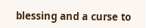blessing and a curse to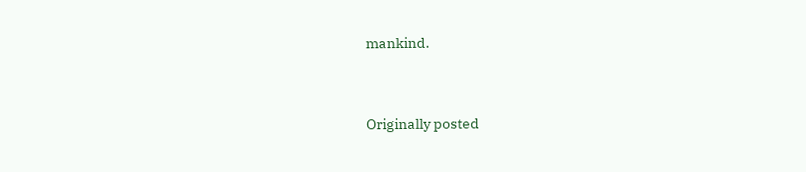mankind.


Originally posted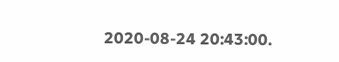2020-08-24 20:43:00.